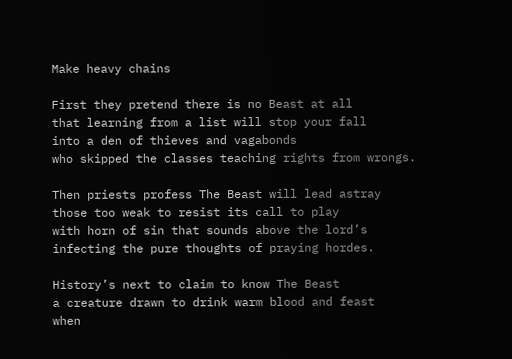Make heavy chains

First they pretend there is no Beast at all
that learning from a list will stop your fall
into a den of thieves and vagabonds
who skipped the classes teaching rights from wrongs.

Then priests profess The Beast will lead astray
those too weak to resist its call to play
with horn of sin that sounds above the lord’s
infecting the pure thoughts of praying hordes.

History’s next to claim to know The Beast
a creature drawn to drink warm blood and feast
when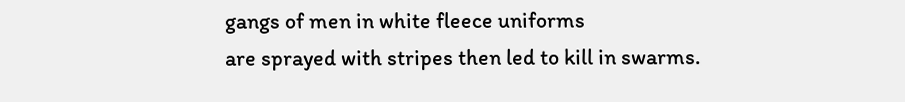gangs of men in white fleece uniforms
are sprayed with stripes then led to kill in swarms.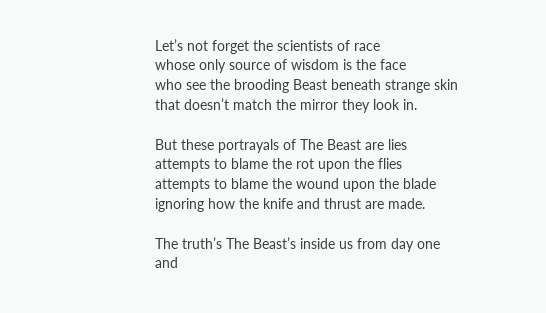Let’s not forget the scientists of race
whose only source of wisdom is the face
who see the brooding Beast beneath strange skin
that doesn’t match the mirror they look in.

But these portrayals of The Beast are lies
attempts to blame the rot upon the flies
attempts to blame the wound upon the blade
ignoring how the knife and thrust are made.

The truth’s The Beast’s inside us from day one
and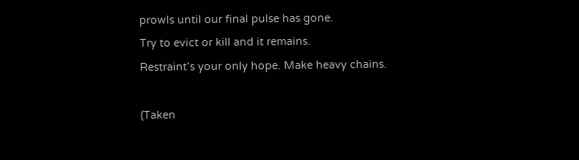prowls until our final pulse has gone.
Try to evict or kill and it remains.
Restraint’s your only hope. Make heavy chains.

(Taken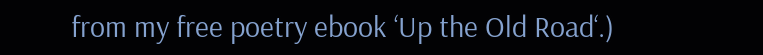from my free poetry ebook ‘Up the Old Road‘.)